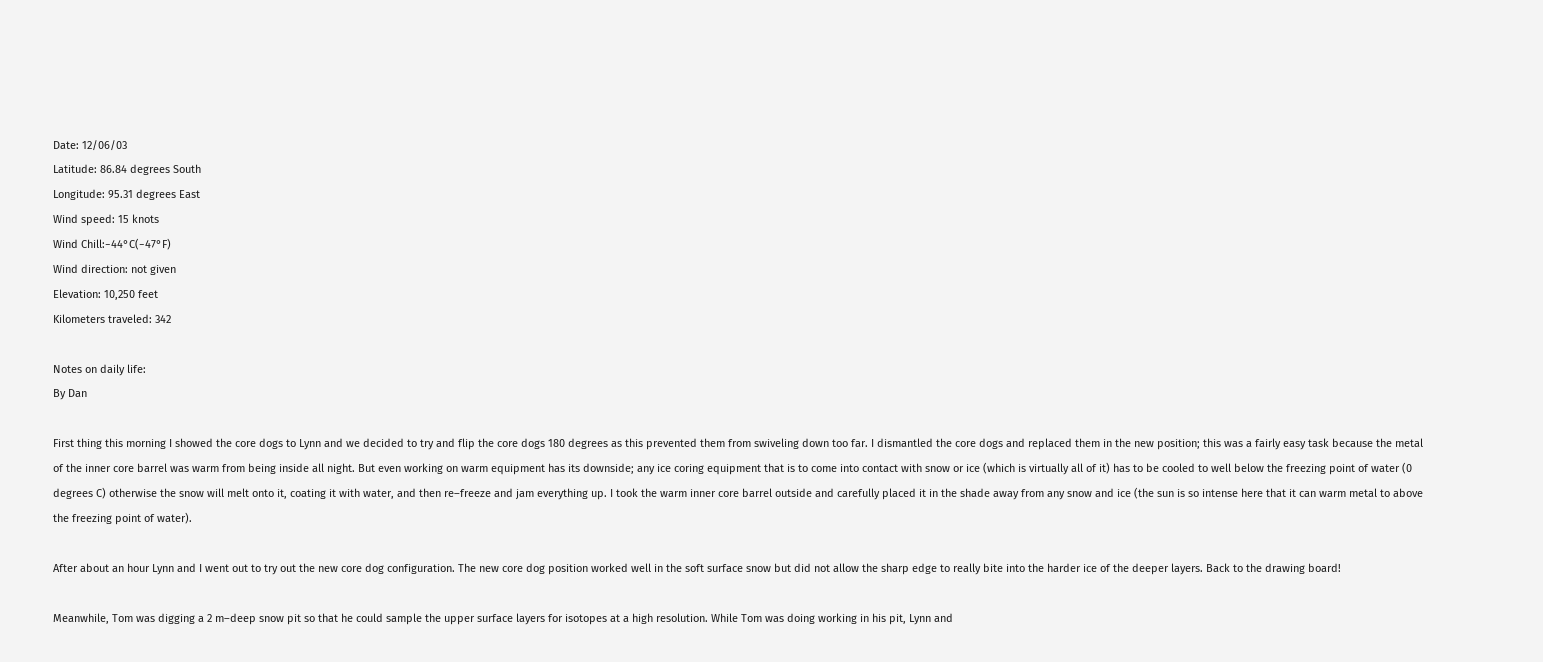Date: 12/06/03
Latitude: 86.84 degrees South
Longitude: 95.31 degrees East
Wind speed: 15 knots
Wind Chill:−44°C(−47°F)
Wind direction: not given
Elevation: 10,250 feet
Kilometers traveled: 342

Notes on daily life:
By Dan

First thing this morning I showed the core dogs to Lynn and we decided to try and flip the core dogs 180 degrees as this prevented them from swiveling down too far. I dismantled the core dogs and replaced them in the new position; this was a fairly easy task because the metal of the inner core barrel was warm from being inside all night. But even working on warm equipment has its downside; any ice coring equipment that is to come into contact with snow or ice (which is virtually all of it) has to be cooled to well below the freezing point of water (0 degrees C) otherwise the snow will melt onto it, coating it with water, and then re–freeze and jam everything up. I took the warm inner core barrel outside and carefully placed it in the shade away from any snow and ice (the sun is so intense here that it can warm metal to above the freezing point of water).

After about an hour Lynn and I went out to try out the new core dog configuration. The new core dog position worked well in the soft surface snow but did not allow the sharp edge to really bite into the harder ice of the deeper layers. Back to the drawing board!

Meanwhile, Tom was digging a 2 m–deep snow pit so that he could sample the upper surface layers for isotopes at a high resolution. While Tom was doing working in his pit, Lynn and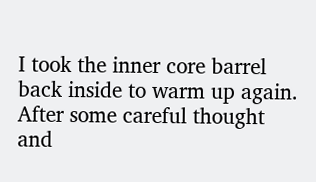I took the inner core barrel back inside to warm up again. After some careful thought and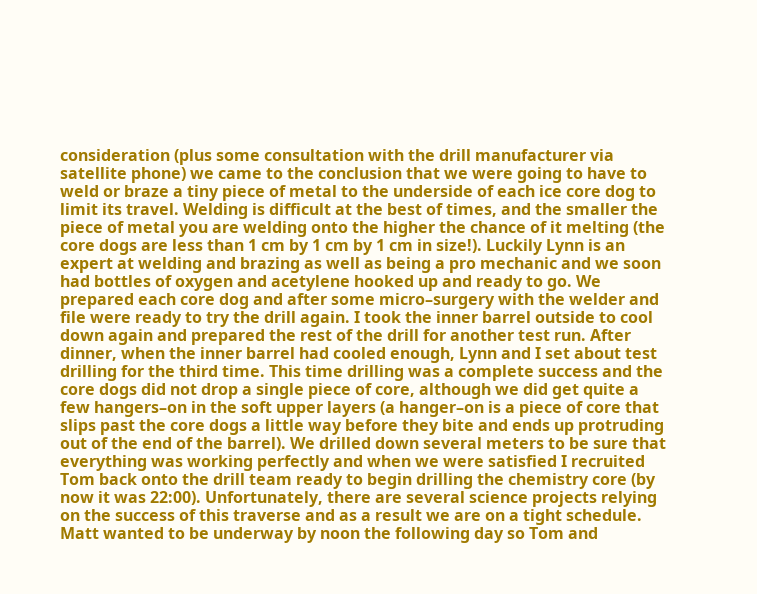consideration (plus some consultation with the drill manufacturer via satellite phone) we came to the conclusion that we were going to have to weld or braze a tiny piece of metal to the underside of each ice core dog to limit its travel. Welding is difficult at the best of times, and the smaller the piece of metal you are welding onto the higher the chance of it melting (the core dogs are less than 1 cm by 1 cm by 1 cm in size!). Luckily Lynn is an expert at welding and brazing as well as being a pro mechanic and we soon had bottles of oxygen and acetylene hooked up and ready to go. We prepared each core dog and after some micro–surgery with the welder and file were ready to try the drill again. I took the inner barrel outside to cool down again and prepared the rest of the drill for another test run. After dinner, when the inner barrel had cooled enough, Lynn and I set about test drilling for the third time. This time drilling was a complete success and the core dogs did not drop a single piece of core, although we did get quite a few hangers–on in the soft upper layers (a hanger–on is a piece of core that slips past the core dogs a little way before they bite and ends up protruding out of the end of the barrel). We drilled down several meters to be sure that everything was working perfectly and when we were satisfied I recruited Tom back onto the drill team ready to begin drilling the chemistry core (by now it was 22:00). Unfortunately, there are several science projects relying on the success of this traverse and as a result we are on a tight schedule. Matt wanted to be underway by noon the following day so Tom and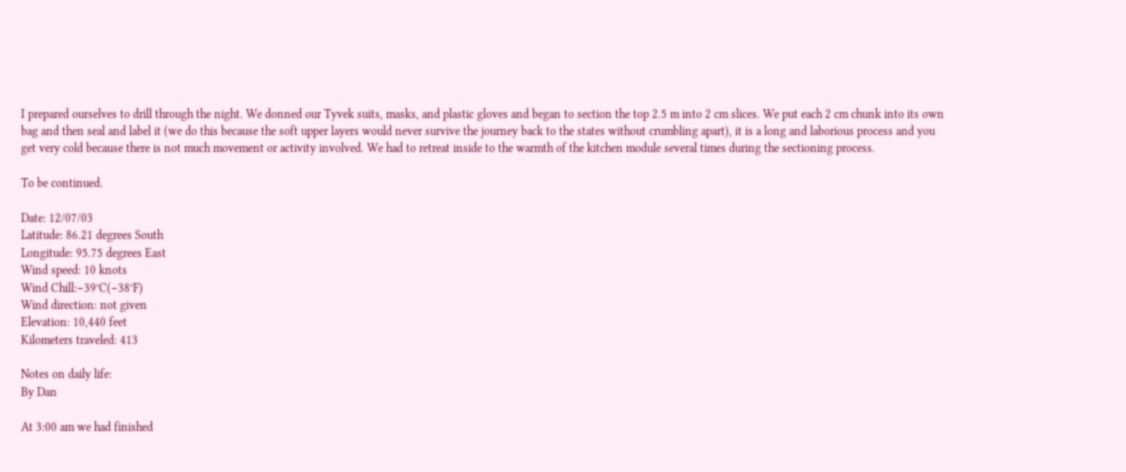I prepared ourselves to drill through the night. We donned our Tyvek suits, masks, and plastic gloves and began to section the top 2.5 m into 2 cm slices. We put each 2 cm chunk into its own bag and then seal and label it (we do this because the soft upper layers would never survive the journey back to the states without crumbling apart), it is a long and laborious process and you get very cold because there is not much movement or activity involved. We had to retreat inside to the warmth of the kitchen module several times during the sectioning process.

To be continued.

Date: 12/07/03
Latitude: 86.21 degrees South
Longitude: 95.75 degrees East
Wind speed: 10 knots
Wind Chill:−39°C(−38°F)
Wind direction: not given
Elevation: 10,440 feet
Kilometers traveled: 413

Notes on daily life:
By Dan

At 3:00 am we had finished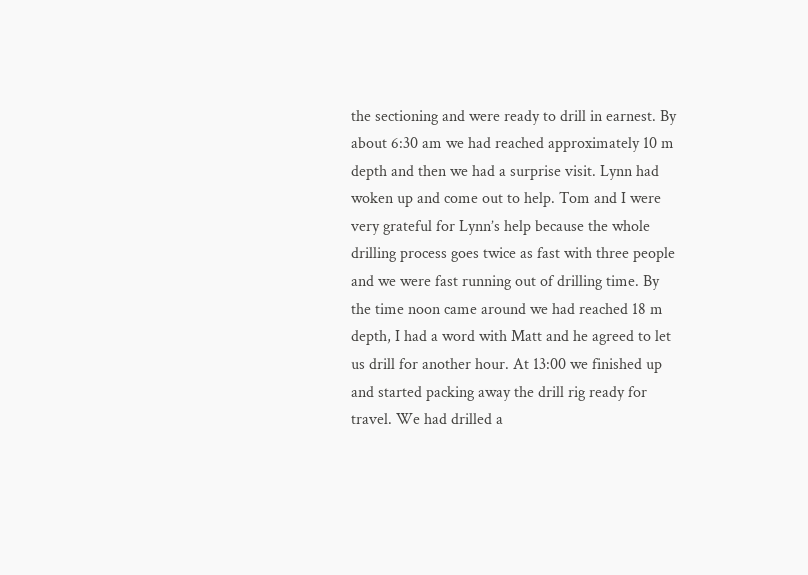the sectioning and were ready to drill in earnest. By about 6:30 am we had reached approximately 10 m depth and then we had a surprise visit. Lynn had woken up and come out to help. Tom and I were very grateful for Lynn’s help because the whole drilling process goes twice as fast with three people and we were fast running out of drilling time. By the time noon came around we had reached 18 m depth, I had a word with Matt and he agreed to let us drill for another hour. At 13:00 we finished up and started packing away the drill rig ready for travel. We had drilled a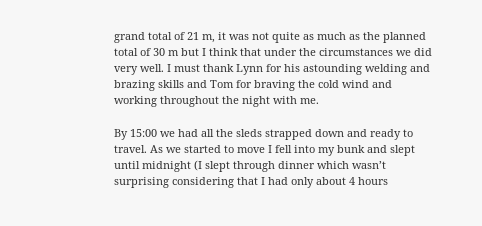grand total of 21 m, it was not quite as much as the planned total of 30 m but I think that under the circumstances we did very well. I must thank Lynn for his astounding welding and brazing skills and Tom for braving the cold wind and working throughout the night with me.

By 15:00 we had all the sleds strapped down and ready to travel. As we started to move I fell into my bunk and slept until midnight (I slept through dinner which wasn’t surprising considering that I had only about 4 hours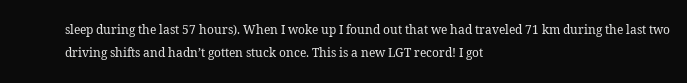sleep during the last 57 hours). When I woke up I found out that we had traveled 71 km during the last two driving shifts and hadn’t gotten stuck once. This is a new LGT record! I got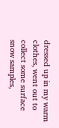dressed up in my warm clothes, went out to collect some surface snow samples,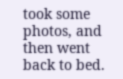took some photos, and then went back to bed.